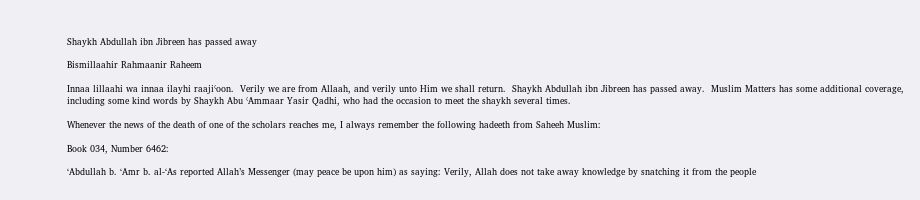Shaykh Abdullah ibn Jibreen has passed away

Bismillaahir Rahmaanir Raheem

Innaa lillaahi wa innaa ilayhi raajiʿoon.  Verily we are from Allaah, and verily unto Him we shall return.  Shaykh Abdullah ibn Jibreen has passed away.  Muslim Matters has some additional coverage, including some kind words by Shaykh Abu ʿAmmaar Yasir Qadhi, who had the occasion to meet the shaykh several times.

Whenever the news of the death of one of the scholars reaches me, I always remember the following hadeeth from Saheeh Muslim:

Book 034, Number 6462:

‘Abdullah b. ‘Amr b. al-‘As reported Allah’s Messenger (may peace be upon him) as saying: Verily, Allah does not take away knowledge by snatching it from the people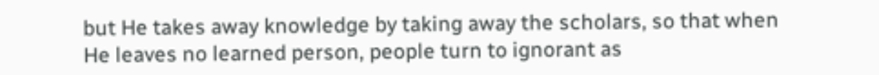but He takes away knowledge by taking away the scholars, so that when He leaves no learned person, people turn to ignorant as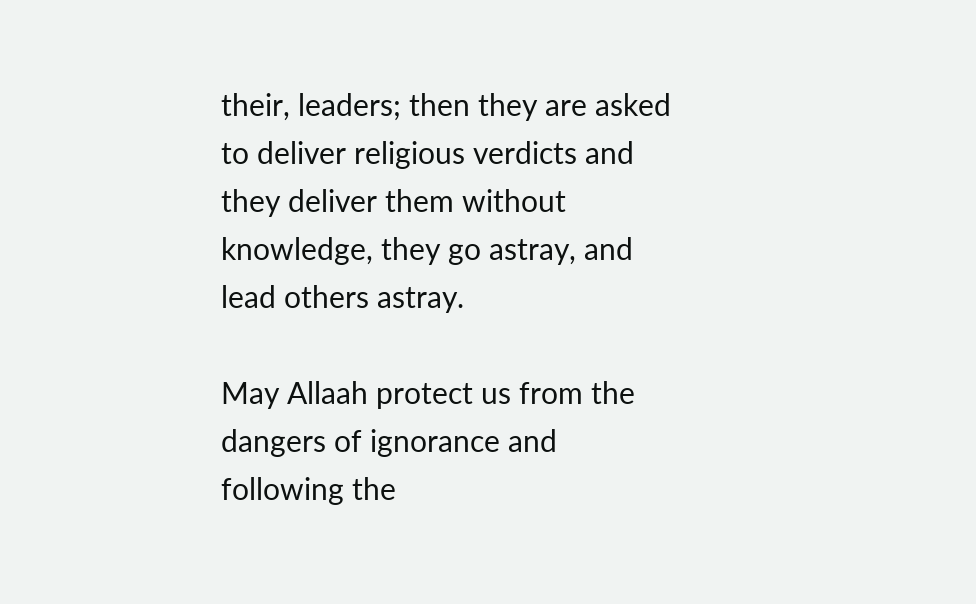their, leaders; then they are asked to deliver religious verdicts and they deliver them without knowledge, they go astray, and lead others astray.

May Allaah protect us from the dangers of ignorance and following the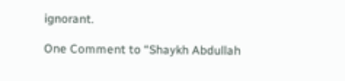ignorant.

One Comment to “Shaykh Abdullah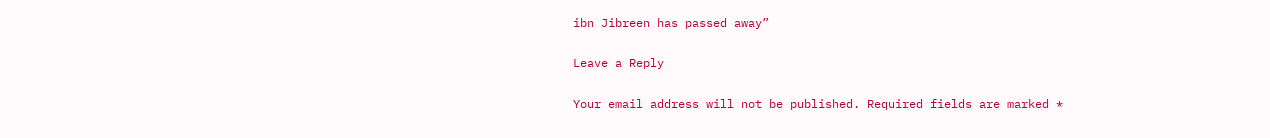ibn Jibreen has passed away”

Leave a Reply

Your email address will not be published. Required fields are marked *